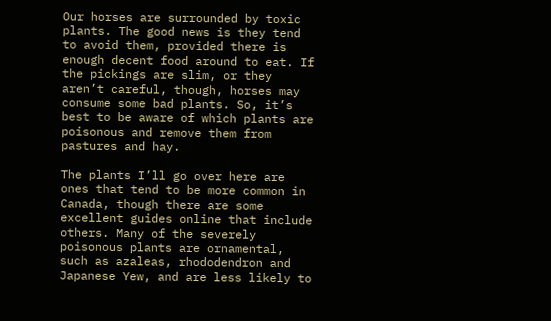Our horses are surrounded by toxic plants. The good news is they tend to avoid them, provided there is enough decent food around to eat. If the pickings are slim, or they aren’t careful, though, horses may consume some bad plants. So, it’s best to be aware of which plants are poisonous and remove them from pastures and hay.

The plants I’ll go over here are ones that tend to be more common in Canada, though there are some excellent guides online that include others. Many of the severely poisonous plants are ornamental, such as azaleas, rhododendron and Japanese Yew, and are less likely to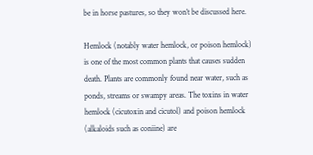be in horse pastures, so they won’t be discussed here.

Hemlock (notably water hemlock, or poison hemlock) is one of the most common plants that causes sudden death. Plants are commonly found near water, such as ponds, streams or swampy areas. The toxins in water hemlock (cicutoxin and cicutol) and poison hemlock (alkaloids such as coniine) are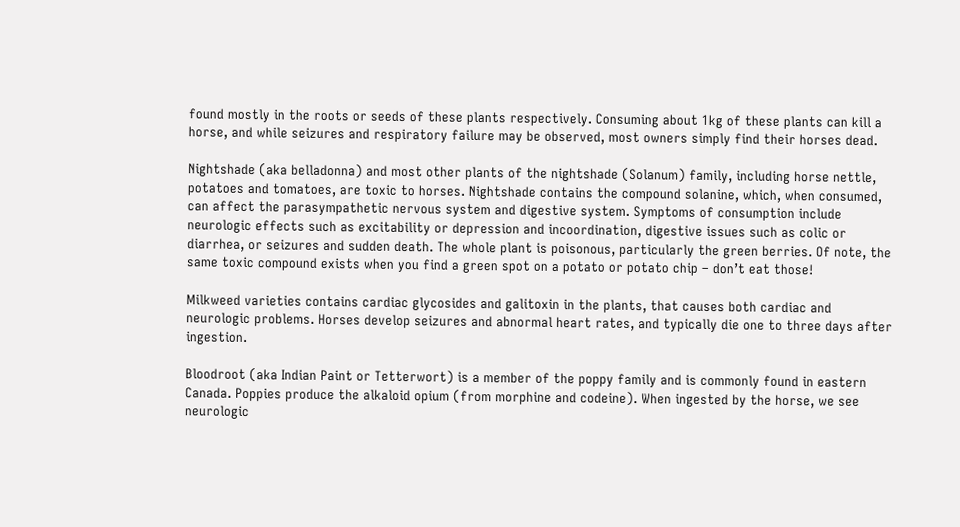found mostly in the roots or seeds of these plants respectively. Consuming about 1kg of these plants can kill a horse, and while seizures and respiratory failure may be observed, most owners simply find their horses dead.

Nightshade (aka belladonna) and most other plants of the nightshade (Solanum) family, including horse nettle, potatoes and tomatoes, are toxic to horses. Nightshade contains the compound solanine, which, when consumed, can affect the parasympathetic nervous system and digestive system. Symptoms of consumption include neurologic effects such as excitability or depression and incoordination, digestive issues such as colic or diarrhea, or seizures and sudden death. The whole plant is poisonous, particularly the green berries. Of note, the same toxic compound exists when you find a green spot on a potato or potato chip – don’t eat those!

Milkweed varieties contains cardiac glycosides and galitoxin in the plants, that causes both cardiac and neurologic problems. Horses develop seizures and abnormal heart rates, and typically die one to three days after ingestion.

Bloodroot (aka Indian Paint or Tetterwort) is a member of the poppy family and is commonly found in eastern Canada. Poppies produce the alkaloid opium (from morphine and codeine). When ingested by the horse, we see neurologic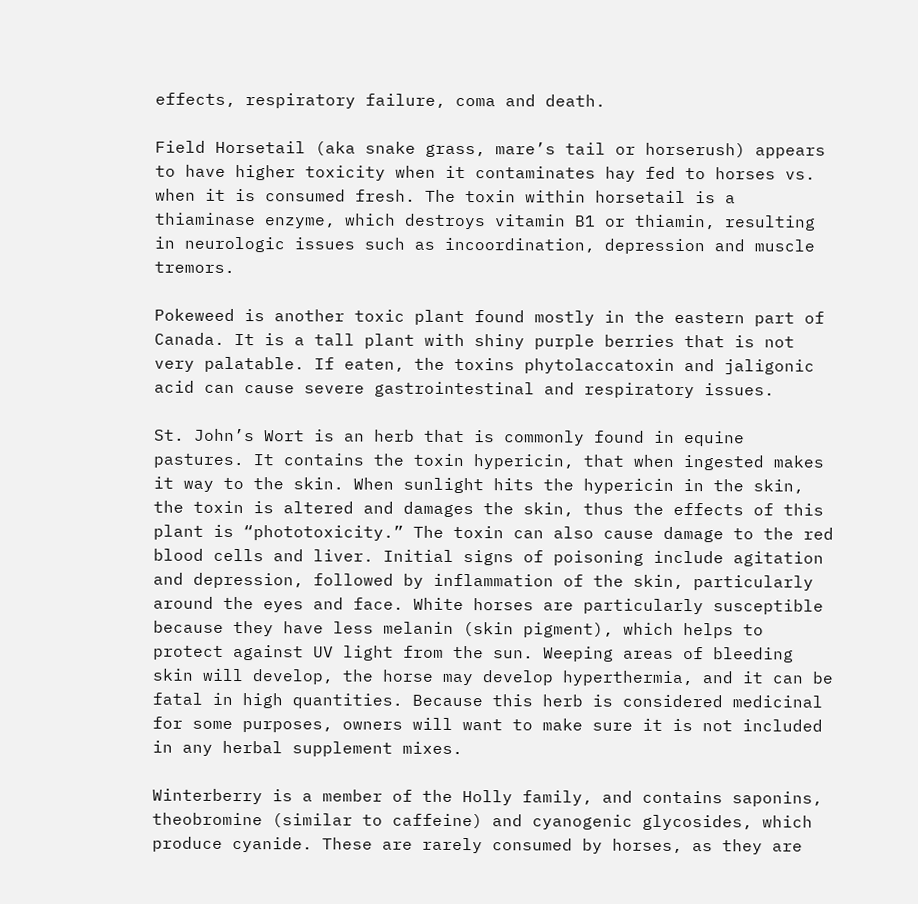effects, respiratory failure, coma and death.

Field Horsetail (aka snake grass, mare’s tail or horserush) appears to have higher toxicity when it contaminates hay fed to horses vs. when it is consumed fresh. The toxin within horsetail is a thiaminase enzyme, which destroys vitamin B1 or thiamin, resulting in neurologic issues such as incoordination, depression and muscle tremors.

Pokeweed is another toxic plant found mostly in the eastern part of Canada. It is a tall plant with shiny purple berries that is not very palatable. If eaten, the toxins phytolaccatoxin and jaligonic acid can cause severe gastrointestinal and respiratory issues.

St. John’s Wort is an herb that is commonly found in equine pastures. It contains the toxin hypericin, that when ingested makes it way to the skin. When sunlight hits the hypericin in the skin, the toxin is altered and damages the skin, thus the effects of this plant is “phototoxicity.” The toxin can also cause damage to the red blood cells and liver. Initial signs of poisoning include agitation and depression, followed by inflammation of the skin, particularly around the eyes and face. White horses are particularly susceptible because they have less melanin (skin pigment), which helps to protect against UV light from the sun. Weeping areas of bleeding skin will develop, the horse may develop hyperthermia, and it can be fatal in high quantities. Because this herb is considered medicinal for some purposes, owners will want to make sure it is not included in any herbal supplement mixes.

Winterberry is a member of the Holly family, and contains saponins, theobromine (similar to caffeine) and cyanogenic glycosides, which produce cyanide. These are rarely consumed by horses, as they are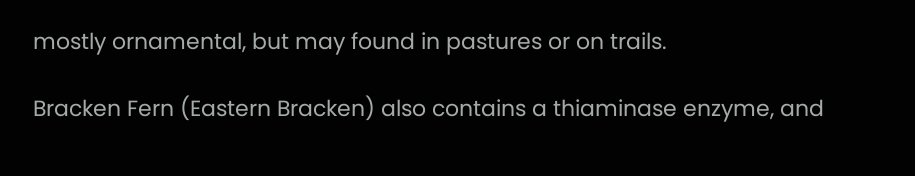mostly ornamental, but may found in pastures or on trails.

Bracken Fern (Eastern Bracken) also contains a thiaminase enzyme, and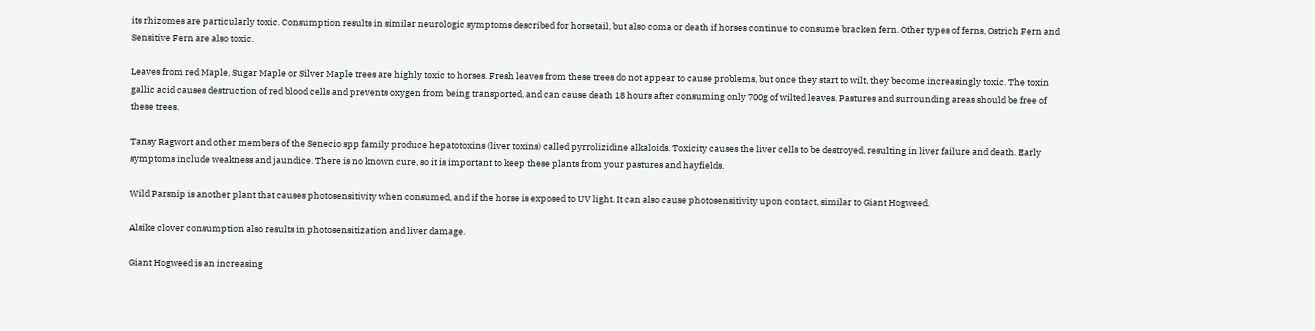its rhizomes are particularly toxic. Consumption results in similar neurologic symptoms described for horsetail, but also coma or death if horses continue to consume bracken fern. Other types of ferns, Ostrich Fern and Sensitive Fern are also toxic.

Leaves from red Maple, Sugar Maple or Silver Maple trees are highly toxic to horses. Fresh leaves from these trees do not appear to cause problems, but once they start to wilt, they become increasingly toxic. The toxin gallic acid causes destruction of red blood cells and prevents oxygen from being transported, and can cause death 18 hours after consuming only 700g of wilted leaves. Pastures and surrounding areas should be free of these trees.

Tansy Ragwort and other members of the Senecio spp family produce hepatotoxins (liver toxins) called pyrrolizidine alkaloids. Toxicity causes the liver cells to be destroyed, resulting in liver failure and death. Early symptoms include weakness and jaundice. There is no known cure, so it is important to keep these plants from your pastures and hayfields.

Wild Parsnip is another plant that causes photosensitivity when consumed, and if the horse is exposed to UV light. It can also cause photosensitivity upon contact, similar to Giant Hogweed.

Alsike clover consumption also results in photosensitization and liver damage.

Giant Hogweed is an increasing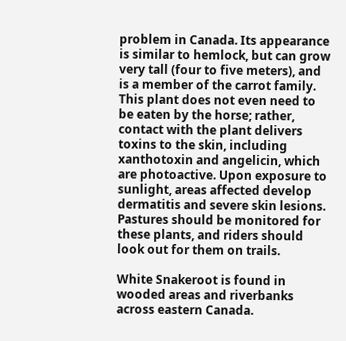problem in Canada. Its appearance is similar to hemlock, but can grow very tall (four to five meters), and is a member of the carrot family. This plant does not even need to be eaten by the horse; rather, contact with the plant delivers toxins to the skin, including xanthotoxin and angelicin, which are photoactive. Upon exposure to sunlight, areas affected develop dermatitis and severe skin lesions. Pastures should be monitored for these plants, and riders should look out for them on trails.

White Snakeroot is found in wooded areas and riverbanks across eastern Canada.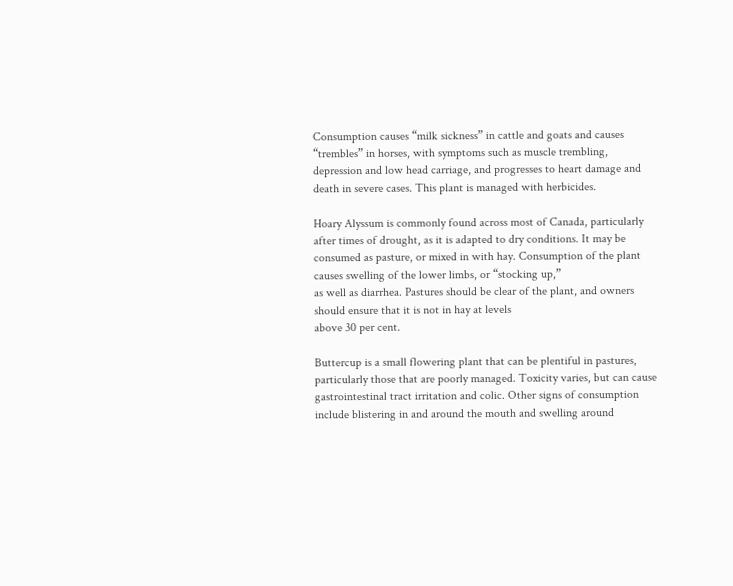Consumption causes “milk sickness” in cattle and goats and causes “trembles” in horses, with symptoms such as muscle trembling, depression and low head carriage, and progresses to heart damage and death in severe cases. This plant is managed with herbicides.

Hoary Alyssum is commonly found across most of Canada, particularly after times of drought, as it is adapted to dry conditions. It may be consumed as pasture, or mixed in with hay. Consumption of the plant causes swelling of the lower limbs, or “stocking up,”
as well as diarrhea. Pastures should be clear of the plant, and owners should ensure that it is not in hay at levels
above 30 per cent.

Buttercup is a small flowering plant that can be plentiful in pastures, particularly those that are poorly managed. Toxicity varies, but can cause gastrointestinal tract irritation and colic. Other signs of consumption include blistering in and around the mouth and swelling around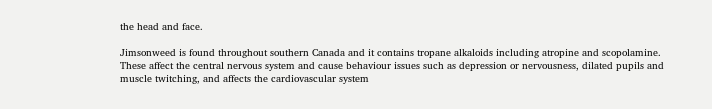the head and face.

Jimsonweed is found throughout southern Canada and it contains tropane alkaloids including atropine and scopolamine. These affect the central nervous system and cause behaviour issues such as depression or nervousness, dilated pupils and muscle twitching, and affects the cardiovascular system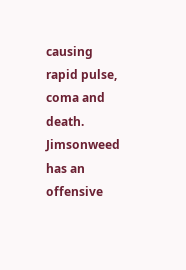causing rapid pulse, coma and death. Jimsonweed has an offensive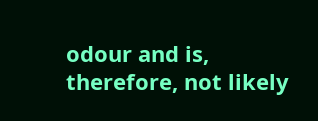odour and is, therefore, not likely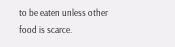to be eaten unless other food is scarce.